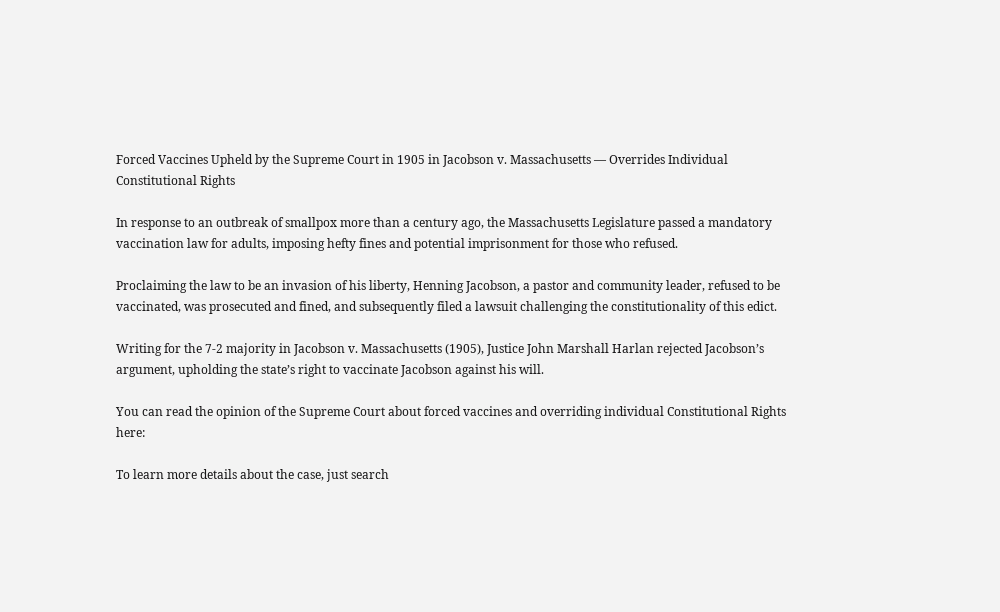Forced Vaccines Upheld by the Supreme Court in 1905 in Jacobson v. Massachusetts — Overrides Individual Constitutional Rights

In response to an outbreak of smallpox more than a century ago, the Massachusetts Legislature passed a mandatory vaccination law for adults, imposing hefty fines and potential imprisonment for those who refused.

Proclaiming the law to be an invasion of his liberty, Henning Jacobson, a pastor and community leader, refused to be vaccinated, was prosecuted and fined, and subsequently filed a lawsuit challenging the constitutionality of this edict.

Writing for the 7-2 majority in Jacobson v. Massachusetts (1905), Justice John Marshall Harlan rejected Jacobson’s argument, upholding the state’s right to vaccinate Jacobson against his will.

You can read the opinion of the Supreme Court about forced vaccines and overriding individual Constitutional Rights here:

To learn more details about the case, just search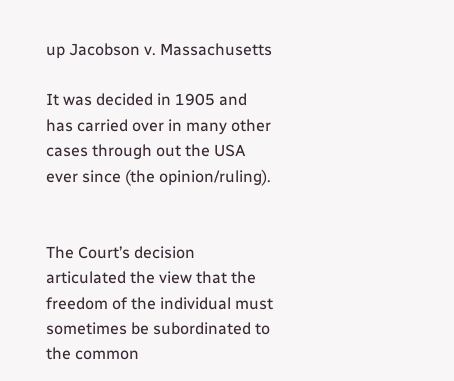up Jacobson v. Massachusetts

It was decided in 1905 and has carried over in many other cases through out the USA ever since (the opinion/ruling).


The Court’s decision articulated the view that the freedom of the individual must sometimes be subordinated to the common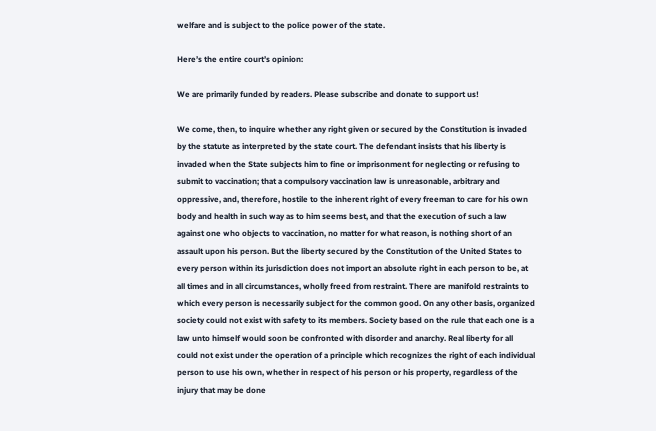welfare and is subject to the police power of the state.

Here’s the entire court’s opinion:

We are primarily funded by readers. Please subscribe and donate to support us!

We come, then, to inquire whether any right given or secured by the Constitution is invaded by the statute as interpreted by the state court. The defendant insists that his liberty is invaded when the State subjects him to fine or imprisonment for neglecting or refusing to submit to vaccination; that a compulsory vaccination law is unreasonable, arbitrary and oppressive, and, therefore, hostile to the inherent right of every freeman to care for his own body and health in such way as to him seems best, and that the execution of such a law against one who objects to vaccination, no matter for what reason, is nothing short of an assault upon his person. But the liberty secured by the Constitution of the United States to every person within its jurisdiction does not import an absolute right in each person to be, at all times and in all circumstances, wholly freed from restraint. There are manifold restraints to which every person is necessarily subject for the common good. On any other basis, organized society could not exist with safety to its members. Society based on the rule that each one is a law unto himself would soon be confronted with disorder and anarchy. Real liberty for all could not exist under the operation of a principle which recognizes the right of each individual person to use his own, whether in respect of his person or his property, regardless of the injury that may be done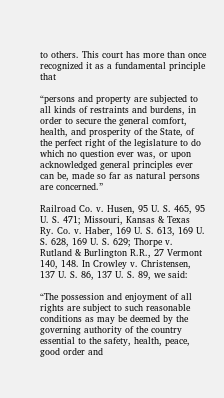to others. This court has more than once recognized it as a fundamental principle that

“persons and property are subjected to all kinds of restraints and burdens, in order to secure the general comfort, health, and prosperity of the State, of the perfect right of the legislature to do which no question ever was, or upon acknowledged general principles ever can be, made so far as natural persons are concerned.”

Railroad Co. v. Husen, 95 U. S. 465, 95 U. S. 471; Missouri, Kansas & Texas Ry. Co. v. Haber, 169 U. S. 613, 169 U. S. 628, 169 U. S. 629; Thorpe v. Rutland & Burlington R.R., 27 Vermont 140, 148. In Crowley v. Christensen, 137 U. S. 86, 137 U. S. 89, we said:

“The possession and enjoyment of all rights are subject to such reasonable conditions as may be deemed by the governing authority of the country essential to the safety, health, peace, good order and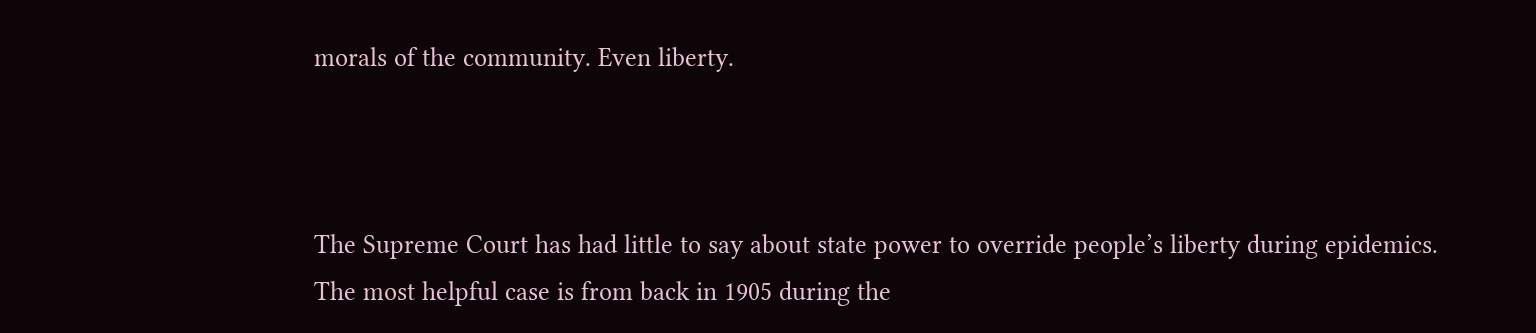morals of the community. Even liberty.



The Supreme Court has had little to say about state power to override people’s liberty during epidemics. The most helpful case is from back in 1905 during the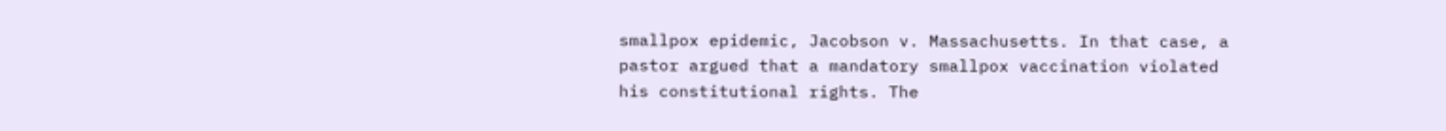smallpox epidemic, Jacobson v. Massachusetts. In that case, a pastor argued that a mandatory smallpox vaccination violated his constitutional rights. The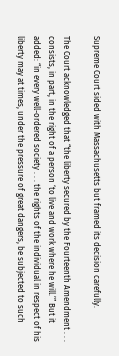Supreme Court sided with Massachusetts but framed its decision carefully.

The Court acknowledged that “the liberty secured by the Fourteenth Amendment . . . consists, in part, in the right of a person ‘to live and work where he will.’” But it added: “in every well-ordered society . . . the rights of the individual in respect of his liberty may at times, under the pressure of great dangers, be subjected to such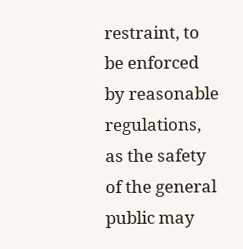restraint, to be enforced by reasonable regulations, as the safety of the general public may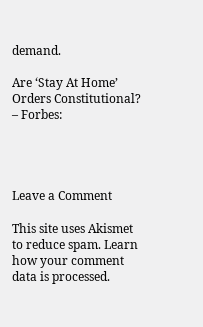demand.

Are ‘Stay At Home’ Orders Constitutional? – Forbes:




Leave a Comment

This site uses Akismet to reduce spam. Learn how your comment data is processed.